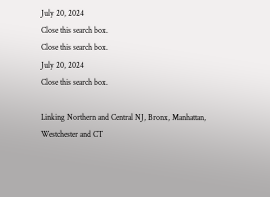July 20, 2024
Close this search box.
Close this search box.
July 20, 2024
Close this search box.

Linking Northern and Central NJ, Bronx, Manhattan, Westchester and CT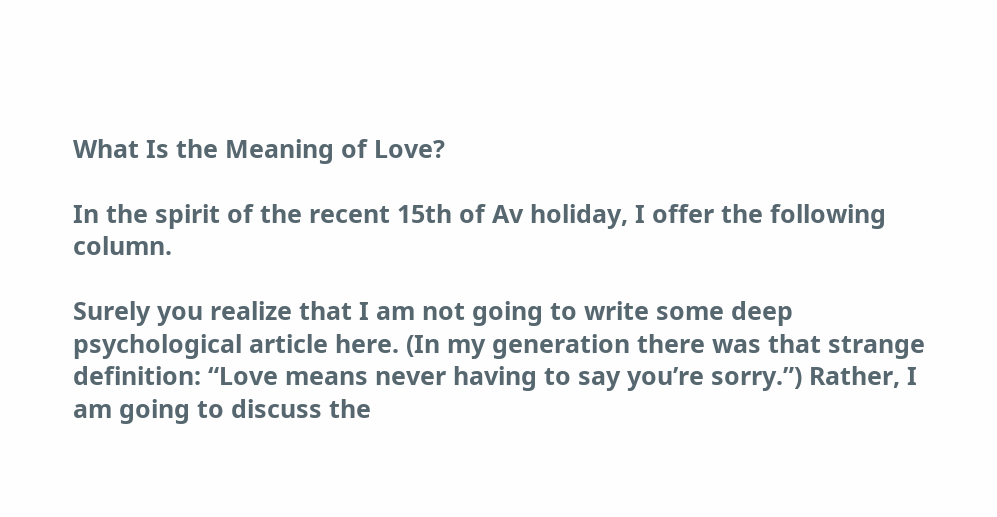What Is the Meaning of Love?

In the spirit of the recent 15th of Av holiday, I offer the following column.

Surely you realize that I am not going to write some deep psychological article here. (In my generation there was that strange definition: “Love means never having to say you’re sorry.”) Rather, I am going to discuss the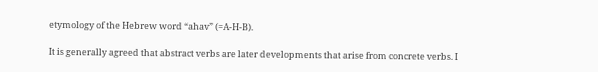etymology of the Hebrew word “ahav” (=A-H-B).

It is generally agreed that abstract verbs are later developments that arise from concrete verbs. I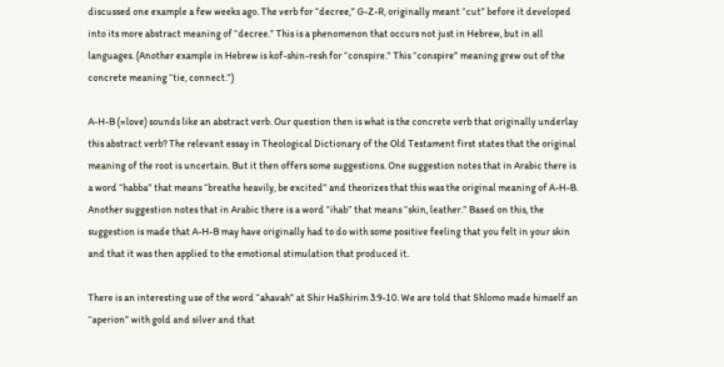discussed one example a few weeks ago. The verb for “decree,” G-Z-R, originally meant “cut” before it developed into its more abstract meaning of “decree.” This is a phenomenon that occurs not just in Hebrew, but in all languages. (Another example in Hebrew is kof-shin-resh for “conspire.” This “conspire” meaning grew out of the concrete meaning “tie, connect.”)

A-H-B (=love) sounds like an abstract verb. Our question then is what is the concrete verb that originally underlay this abstract verb? The relevant essay in Theological Dictionary of the Old Testament first states that the original meaning of the root is uncertain. But it then offers some suggestions. One suggestion notes that in Arabic there is a word “habba” that means “breathe heavily, be excited” and theorizes that this was the original meaning of A-H-B. Another suggestion notes that in Arabic there is a word “ihab” that means “skin, leather.” Based on this, the suggestion is made that A-H-B may have originally had to do with some positive feeling that you felt in your skin and that it was then applied to the emotional stimulation that produced it.

There is an interesting use of the word “ahavah” at Shir HaShirim 3:9-10. We are told that Shlomo made himself an “aperion” with gold and silver and that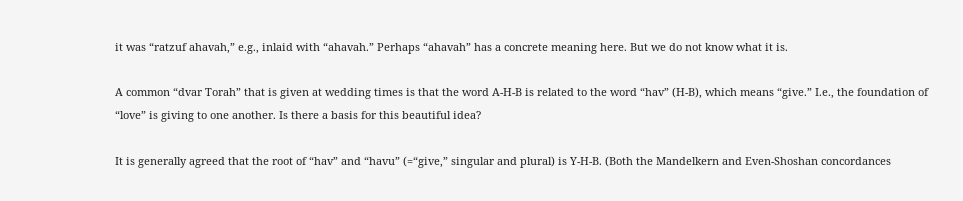it was “ratzuf ahavah,” e.g., inlaid with “ahavah.” Perhaps “ahavah” has a concrete meaning here. But we do not know what it is.

A common “dvar Torah” that is given at wedding times is that the word A-H-B is related to the word “hav” (H-B), which means “give.” I.e., the foundation of “love” is giving to one another. Is there a basis for this beautiful idea?

It is generally agreed that the root of “hav” and “havu” (=“give,” singular and plural) is Y-H-B. (Both the Mandelkern and Even-Shoshan concordances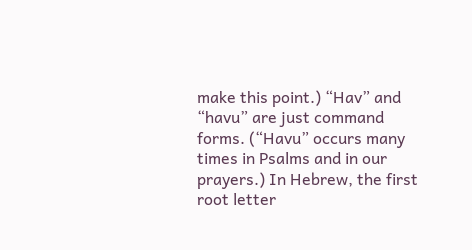make this point.) “Hav” and “havu” are just command forms. (“Havu” occurs many times in Psalms and in our prayers.) In Hebrew, the first root letter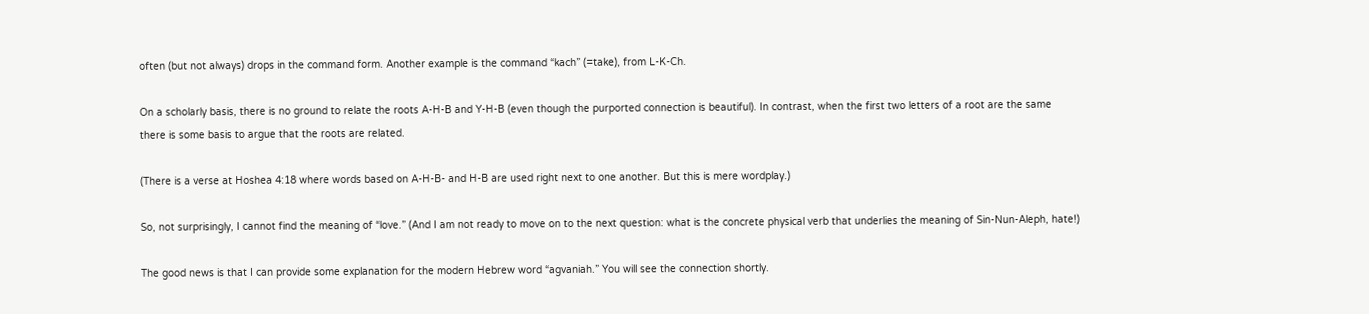often (but not always) drops in the command form. Another example is the command “kach” (=take), from L-K-Ch.

On a scholarly basis, there is no ground to relate the roots A-H-B and Y-H-B (even though the purported connection is beautiful). In contrast, when the first two letters of a root are the same there is some basis to argue that the roots are related.

(There is a verse at Hoshea 4:18 where words based on A-H-B- and H-B are used right next to one another. But this is mere wordplay.)

So, not surprisingly, I cannot find the meaning of “love.” (And I am not ready to move on to the next question: what is the concrete physical verb that underlies the meaning of Sin-Nun-Aleph, hate!)

The good news is that I can provide some explanation for the modern Hebrew word “agvaniah.” You will see the connection shortly.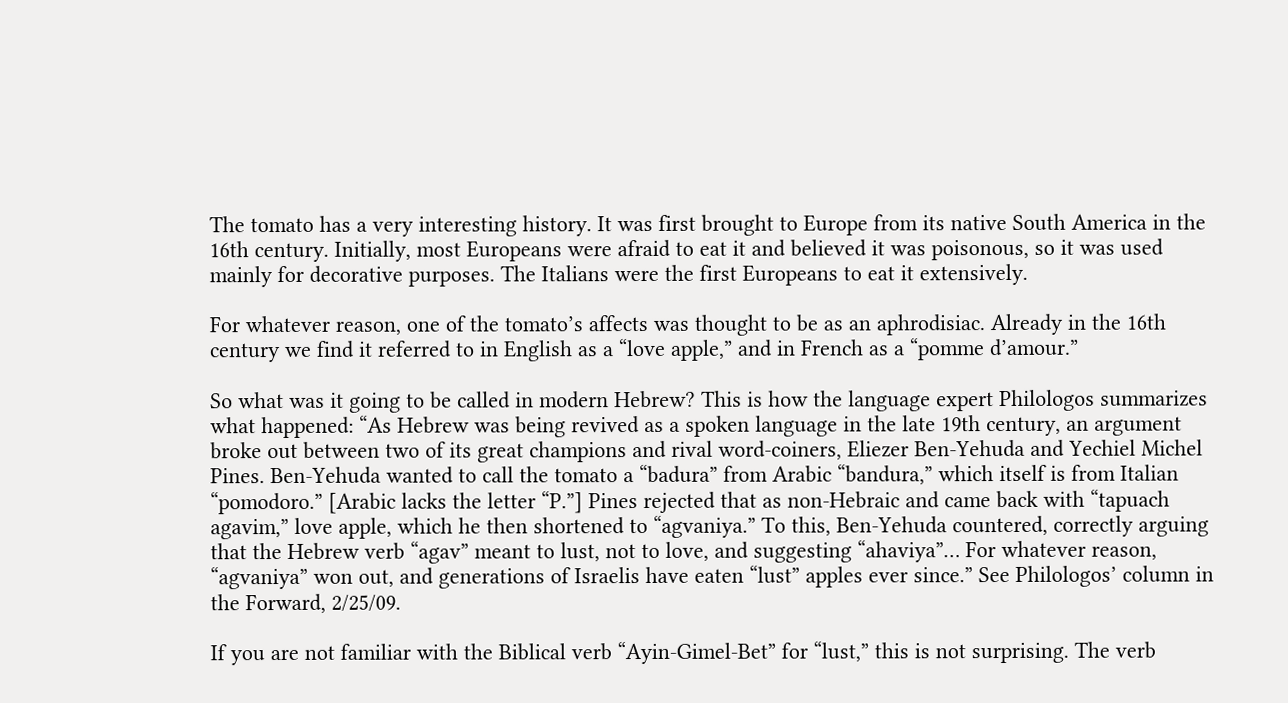The tomato has a very interesting history. It was first brought to Europe from its native South America in the 16th century. Initially, most Europeans were afraid to eat it and believed it was poisonous, so it was used mainly for decorative purposes. The Italians were the first Europeans to eat it extensively.

For whatever reason, one of the tomato’s affects was thought to be as an aphrodisiac. Already in the 16th century we find it referred to in English as a “love apple,” and in French as a “pomme d’amour.”

So what was it going to be called in modern Hebrew? This is how the language expert Philologos summarizes what happened: “As Hebrew was being revived as a spoken language in the late 19th century, an argument broke out between two of its great champions and rival word-coiners, Eliezer Ben-Yehuda and Yechiel Michel Pines. Ben-Yehuda wanted to call the tomato a “badura” from Arabic “bandura,” which itself is from Italian “pomodoro.” [Arabic lacks the letter “P.”] Pines rejected that as non-Hebraic and came back with “tapuach agavim,” love apple, which he then shortened to “agvaniya.” To this, Ben-Yehuda countered, correctly arguing that the Hebrew verb “agav” meant to lust, not to love, and suggesting “ahaviya”… For whatever reason, “agvaniya” won out, and generations of Israelis have eaten “lust” apples ever since.” See Philologos’ column in the Forward, 2/25/09.

If you are not familiar with the Biblical verb “Ayin-Gimel-Bet” for “lust,” this is not surprising. The verb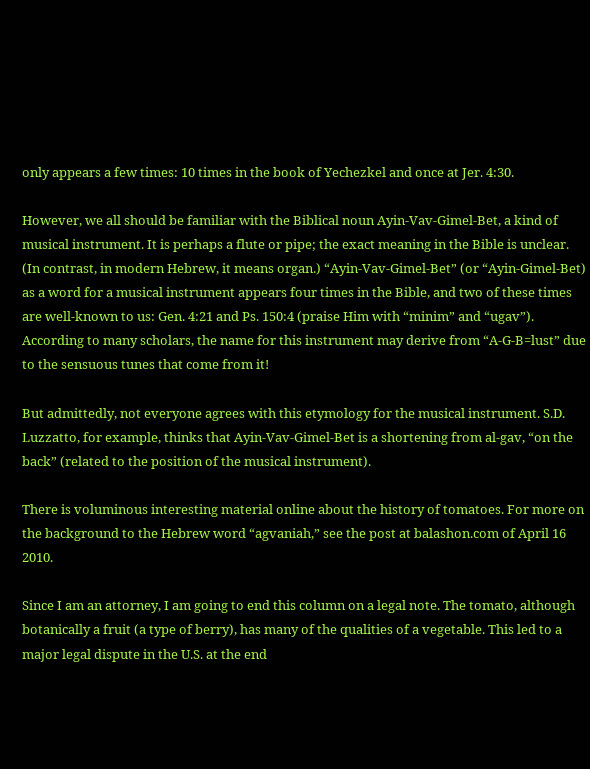only appears a few times: 10 times in the book of Yechezkel and once at Jer. 4:30.

However, we all should be familiar with the Biblical noun Ayin-Vav-Gimel-Bet, a kind of musical instrument. It is perhaps a flute or pipe; the exact meaning in the Bible is unclear. (In contrast, in modern Hebrew, it means organ.) “Ayin-Vav-Gimel-Bet” (or “Ayin-Gimel-Bet) as a word for a musical instrument appears four times in the Bible, and two of these times are well-known to us: Gen. 4:21 and Ps. 150:4 (praise Him with “minim” and “ugav”). According to many scholars, the name for this instrument may derive from “A-G-B=lust” due to the sensuous tunes that come from it!

But admittedly, not everyone agrees with this etymology for the musical instrument. S.D. Luzzatto, for example, thinks that Ayin-Vav-Gimel-Bet is a shortening from al-gav, “on the back” (related to the position of the musical instrument).

There is voluminous interesting material online about the history of tomatoes. For more on the background to the Hebrew word “agvaniah,” see the post at balashon.com of April 16 2010.

Since I am an attorney, I am going to end this column on a legal note. The tomato, although botanically a fruit (a type of berry), has many of the qualities of a vegetable. This led to a major legal dispute in the U.S. at the end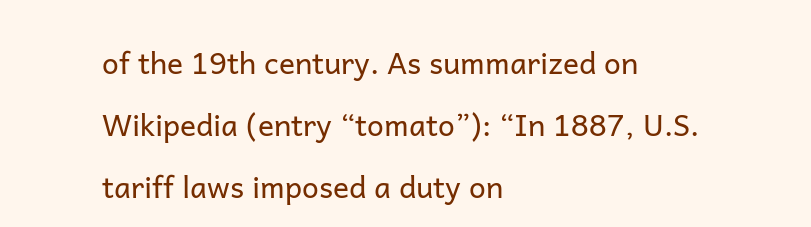of the 19th century. As summarized on Wikipedia (entry “tomato”): “In 1887, U.S. tariff laws imposed a duty on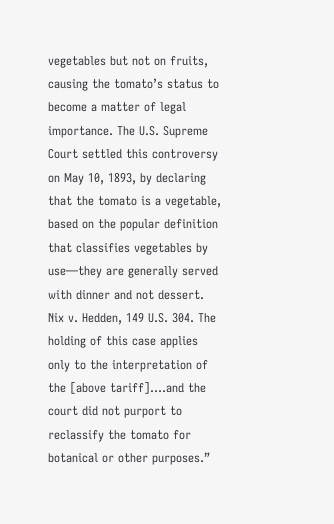vegetables but not on fruits, causing the tomato’s status to become a matter of legal importance. The U.S. Supreme Court settled this controversy on May 10, 1893, by declaring that the tomato is a vegetable, based on the popular definition that classifies vegetables by use—they are generally served with dinner and not dessert. Nix v. Hedden, 149 U.S. 304. The holding of this case applies only to the interpretation of the [above tariff]….and the court did not purport to reclassify the tomato for botanical or other purposes.”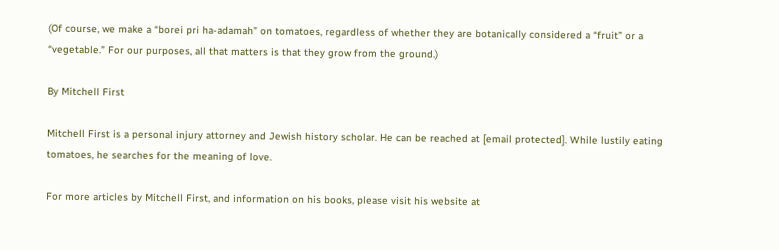(Of course, we make a “borei pri ha-adamah” on tomatoes, regardless of whether they are botanically considered a “fruit” or a “vegetable.” For our purposes, all that matters is that they grow from the ground.)

By Mitchell First

Mitchell First is a personal injury attorney and Jewish history scholar. He can be reached at [email protected]. While lustily eating tomatoes, he searches for the meaning of love.

For more articles by Mitchell First, and information on his books, please visit his website at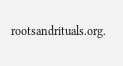rootsandrituals.org.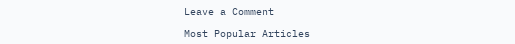Leave a Comment

Most Popular Articles